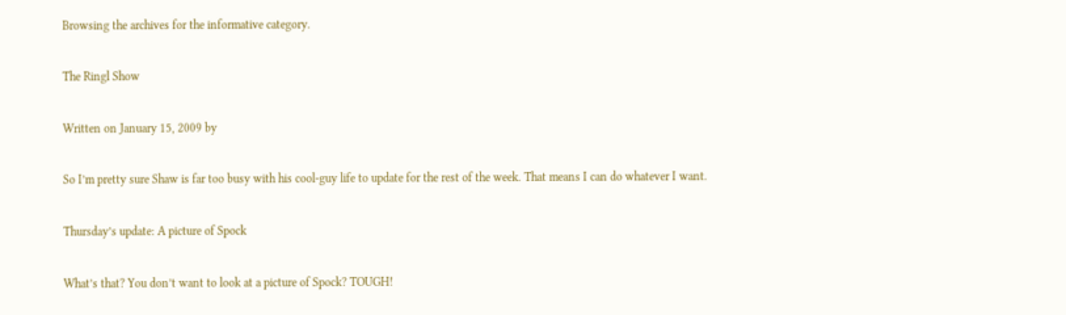Browsing the archives for the informative category.

The Ringl Show

Written on January 15, 2009 by

So I’m pretty sure Shaw is far too busy with his cool-guy life to update for the rest of the week. That means I can do whatever I want.

Thursday’s update: A picture of Spock

What’s that? You don’t want to look at a picture of Spock? TOUGH!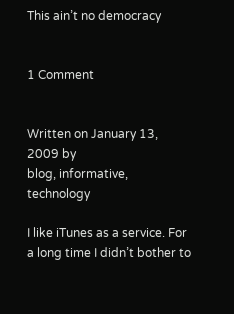This ain’t no democracy


1 Comment


Written on January 13, 2009 by
blog, informative, technology

I like iTunes as a service. For a long time I didn’t bother to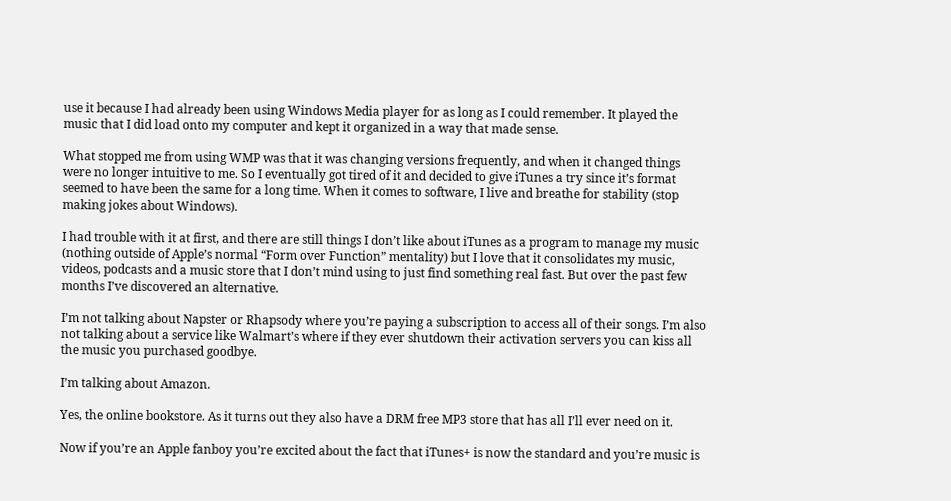use it because I had already been using Windows Media player for as long as I could remember. It played the music that I did load onto my computer and kept it organized in a way that made sense.

What stopped me from using WMP was that it was changing versions frequently, and when it changed things were no longer intuitive to me. So I eventually got tired of it and decided to give iTunes a try since it’s format seemed to have been the same for a long time. When it comes to software, I live and breathe for stability (stop making jokes about Windows).

I had trouble with it at first, and there are still things I don’t like about iTunes as a program to manage my music (nothing outside of Apple’s normal “Form over Function” mentality) but I love that it consolidates my music, videos, podcasts and a music store that I don’t mind using to just find something real fast. But over the past few months I’ve discovered an alternative.

I’m not talking about Napster or Rhapsody where you’re paying a subscription to access all of their songs. I’m also not talking about a service like Walmart’s where if they ever shutdown their activation servers you can kiss all the music you purchased goodbye.

I’m talking about Amazon.

Yes, the online bookstore. As it turns out they also have a DRM free MP3 store that has all I’ll ever need on it.

Now if you’re an Apple fanboy you’re excited about the fact that iTunes+ is now the standard and you’re music is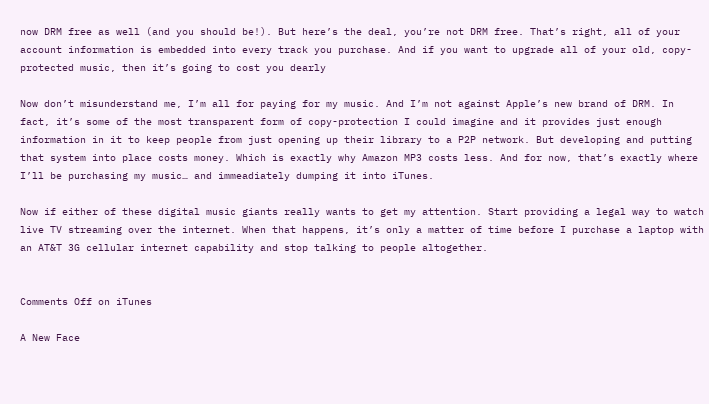now DRM free as well (and you should be!). But here’s the deal, you’re not DRM free. That’s right, all of your account information is embedded into every track you purchase. And if you want to upgrade all of your old, copy-protected music, then it’s going to cost you dearly

Now don’t misunderstand me, I’m all for paying for my music. And I’m not against Apple’s new brand of DRM. In fact, it’s some of the most transparent form of copy-protection I could imagine and it provides just enough information in it to keep people from just opening up their library to a P2P network. But developing and putting that system into place costs money. Which is exactly why Amazon MP3 costs less. And for now, that’s exactly where I’ll be purchasing my music… and immeadiately dumping it into iTunes.

Now if either of these digital music giants really wants to get my attention. Start providing a legal way to watch live TV streaming over the internet. When that happens, it’s only a matter of time before I purchase a laptop with an AT&T 3G cellular internet capability and stop talking to people altogether.


Comments Off on iTunes

A New Face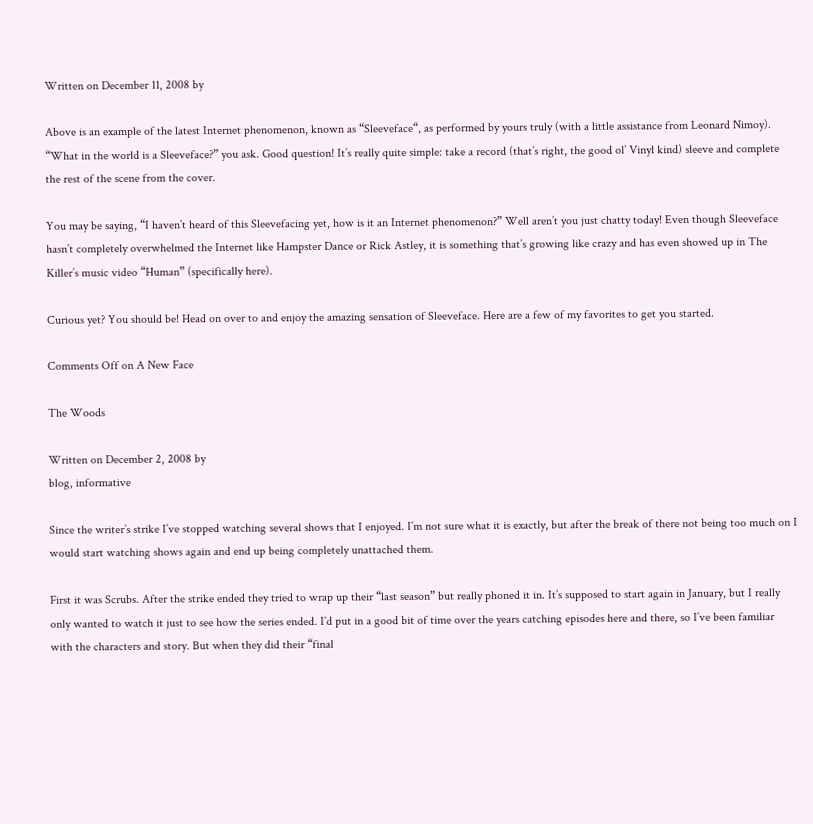Written on December 11, 2008 by

Above is an example of the latest Internet phenomenon, known as “Sleeveface“, as performed by yours truly (with a little assistance from Leonard Nimoy). “What in the world is a Sleeveface?” you ask. Good question! It’s really quite simple: take a record (that’s right, the good ol’ Vinyl kind) sleeve and complete the rest of the scene from the cover.

You may be saying, “I haven’t heard of this Sleevefacing yet, how is it an Internet phenomenon?” Well aren’t you just chatty today! Even though Sleeveface hasn’t completely overwhelmed the Internet like Hampster Dance or Rick Astley, it is something that’s growing like crazy and has even showed up in The Killer’s music video “Human” (specifically here).

Curious yet? You should be! Head on over to and enjoy the amazing sensation of Sleeveface. Here are a few of my favorites to get you started.

Comments Off on A New Face

The Woods

Written on December 2, 2008 by
blog, informative

Since the writer’s strike I’ve stopped watching several shows that I enjoyed. I’m not sure what it is exactly, but after the break of there not being too much on I would start watching shows again and end up being completely unattached them.

First it was Scrubs. After the strike ended they tried to wrap up their “last season” but really phoned it in. It’s supposed to start again in January, but I really only wanted to watch it just to see how the series ended. I’d put in a good bit of time over the years catching episodes here and there, so I’ve been familiar with the characters and story. But when they did their “final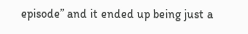episode” and it ended up being just a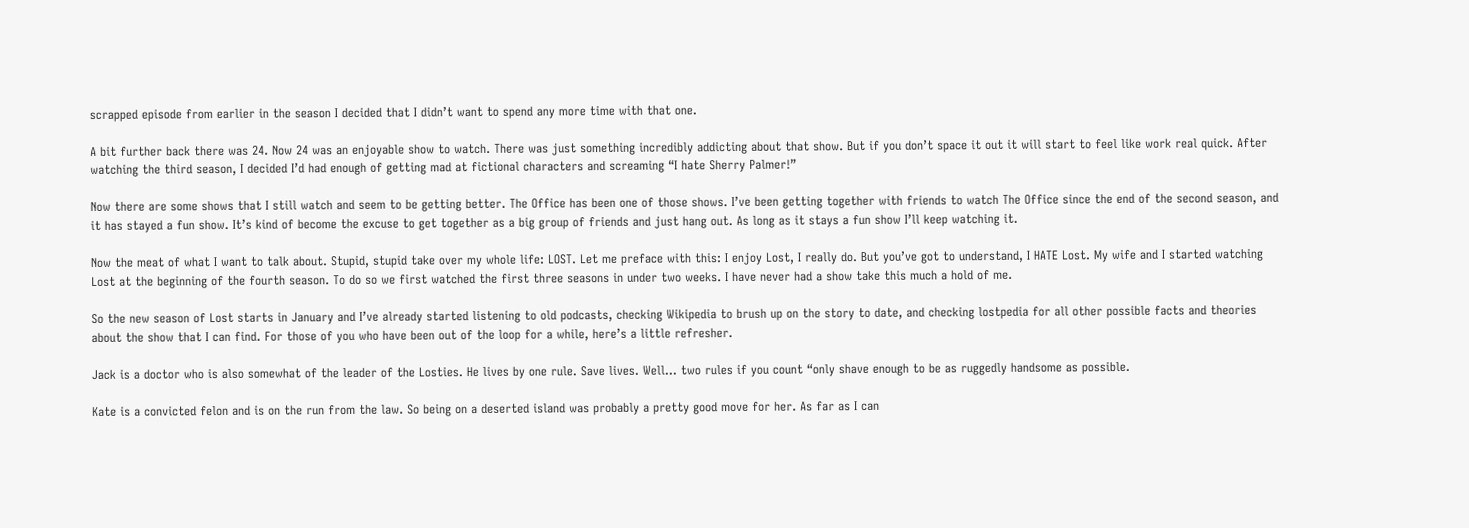scrapped episode from earlier in the season I decided that I didn’t want to spend any more time with that one.

A bit further back there was 24. Now 24 was an enjoyable show to watch. There was just something incredibly addicting about that show. But if you don’t space it out it will start to feel like work real quick. After watching the third season, I decided I’d had enough of getting mad at fictional characters and screaming “I hate Sherry Palmer!”

Now there are some shows that I still watch and seem to be getting better. The Office has been one of those shows. I’ve been getting together with friends to watch The Office since the end of the second season, and it has stayed a fun show. It’s kind of become the excuse to get together as a big group of friends and just hang out. As long as it stays a fun show I’ll keep watching it.

Now the meat of what I want to talk about. Stupid, stupid take over my whole life: LOST. Let me preface with this: I enjoy Lost, I really do. But you’ve got to understand, I HATE Lost. My wife and I started watching Lost at the beginning of the fourth season. To do so we first watched the first three seasons in under two weeks. I have never had a show take this much a hold of me.

So the new season of Lost starts in January and I’ve already started listening to old podcasts, checking Wikipedia to brush up on the story to date, and checking lostpedia for all other possible facts and theories about the show that I can find. For those of you who have been out of the loop for a while, here’s a little refresher.

Jack is a doctor who is also somewhat of the leader of the Losties. He lives by one rule. Save lives. Well… two rules if you count “only shave enough to be as ruggedly handsome as possible.

Kate is a convicted felon and is on the run from the law. So being on a deserted island was probably a pretty good move for her. As far as I can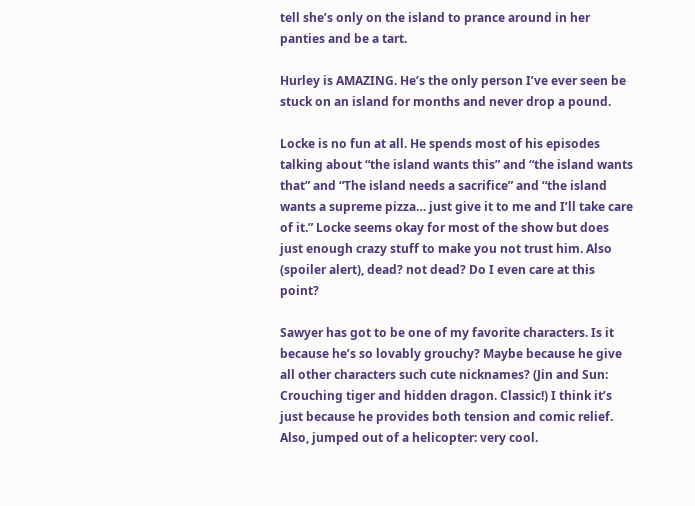tell she’s only on the island to prance around in her panties and be a tart.

Hurley is AMAZING. He’s the only person I’ve ever seen be stuck on an island for months and never drop a pound.

Locke is no fun at all. He spends most of his episodes talking about “the island wants this” and “the island wants that” and “The island needs a sacrifice” and “the island wants a supreme pizza… just give it to me and I’ll take care of it.” Locke seems okay for most of the show but does just enough crazy stuff to make you not trust him. Also (spoiler alert), dead? not dead? Do I even care at this point?

Sawyer has got to be one of my favorite characters. Is it because he’s so lovably grouchy? Maybe because he give all other characters such cute nicknames? (Jin and Sun: Crouching tiger and hidden dragon. Classic!) I think it’s just because he provides both tension and comic relief. Also, jumped out of a helicopter: very cool.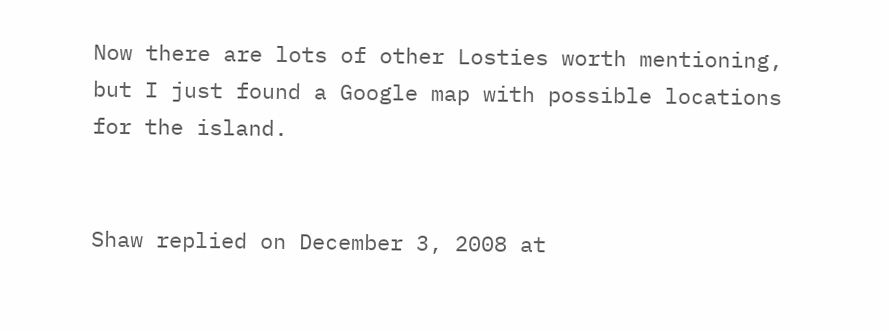Now there are lots of other Losties worth mentioning, but I just found a Google map with possible locations for the island.


Shaw replied on December 3, 2008 at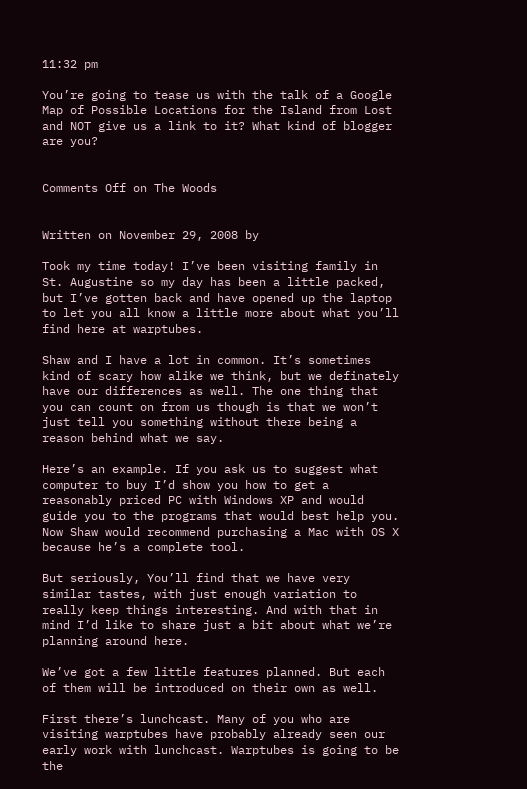11:32 pm

You’re going to tease us with the talk of a Google Map of Possible Locations for the Island from Lost and NOT give us a link to it? What kind of blogger are you?


Comments Off on The Woods


Written on November 29, 2008 by

Took my time today! I’ve been visiting family in St. Augustine so my day has been a little packed, but I’ve gotten back and have opened up the laptop to let you all know a little more about what you’ll find here at warptubes.

Shaw and I have a lot in common. It’s sometimes kind of scary how alike we think, but we definately have our differences as well. The one thing that you can count on from us though is that we won’t just tell you something without there being a reason behind what we say.

Here’s an example. If you ask us to suggest what computer to buy I’d show you how to get a reasonably priced PC with Windows XP and would guide you to the programs that would best help you. Now Shaw would recommend purchasing a Mac with OS X because he’s a complete tool.

But seriously, You’ll find that we have very similar tastes, with just enough variation to really keep things interesting. And with that in mind I’d like to share just a bit about what we’re planning around here.

We’ve got a few little features planned. But each of them will be introduced on their own as well.

First there’s lunchcast. Many of you who are visiting warptubes have probably already seen our early work with lunchcast. Warptubes is going to be the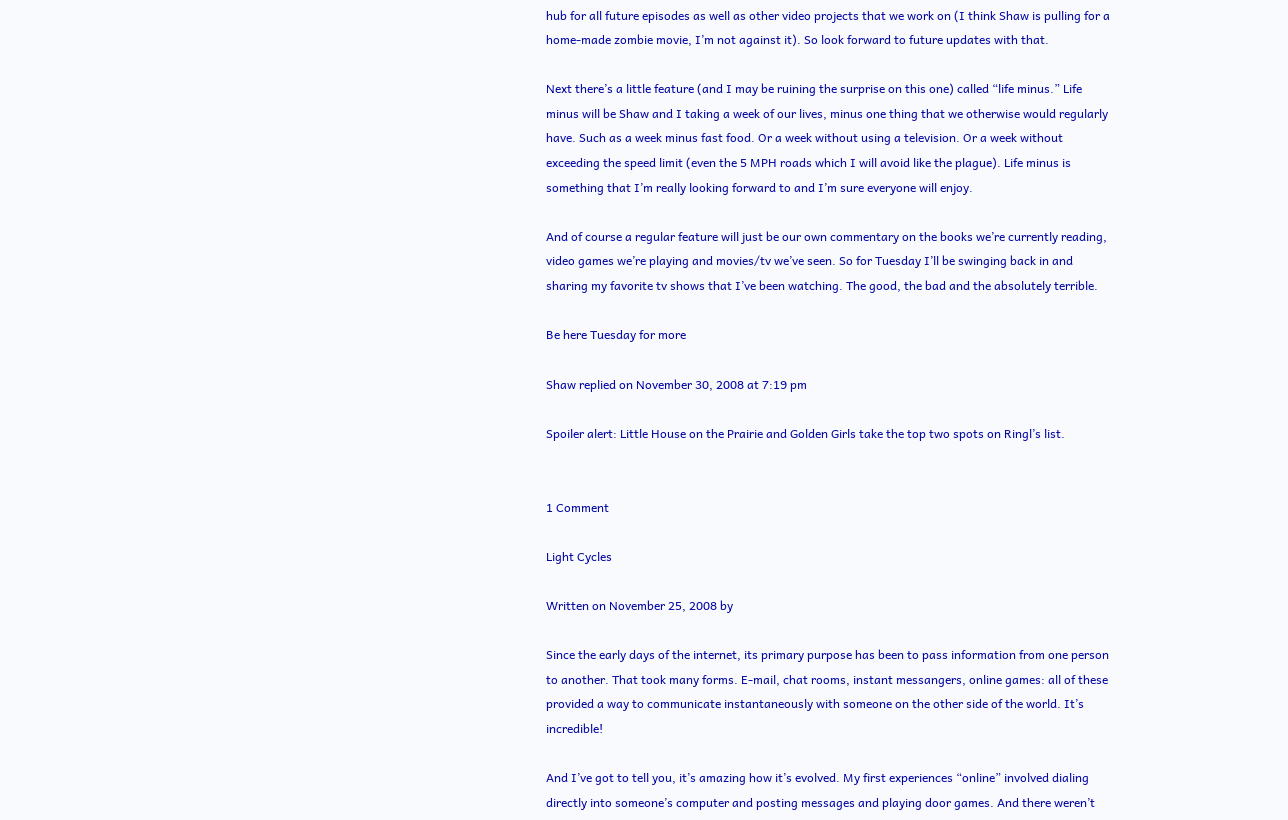hub for all future episodes as well as other video projects that we work on (I think Shaw is pulling for a home-made zombie movie, I’m not against it). So look forward to future updates with that.

Next there’s a little feature (and I may be ruining the surprise on this one) called “life minus.” Life minus will be Shaw and I taking a week of our lives, minus one thing that we otherwise would regularly have. Such as a week minus fast food. Or a week without using a television. Or a week without exceeding the speed limit (even the 5 MPH roads which I will avoid like the plague). Life minus is something that I’m really looking forward to and I’m sure everyone will enjoy.

And of course a regular feature will just be our own commentary on the books we’re currently reading, video games we’re playing and movies/tv we’ve seen. So for Tuesday I’ll be swinging back in and sharing my favorite tv shows that I’ve been watching. The good, the bad and the absolutely terrible.

Be here Tuesday for more

Shaw replied on November 30, 2008 at 7:19 pm

Spoiler alert: Little House on the Prairie and Golden Girls take the top two spots on Ringl’s list.


1 Comment

Light Cycles

Written on November 25, 2008 by

Since the early days of the internet, its primary purpose has been to pass information from one person to another. That took many forms. E-mail, chat rooms, instant messangers, online games: all of these provided a way to communicate instantaneously with someone on the other side of the world. It’s incredible!

And I’ve got to tell you, it’s amazing how it’s evolved. My first experiences “online” involved dialing directly into someone’s computer and posting messages and playing door games. And there weren’t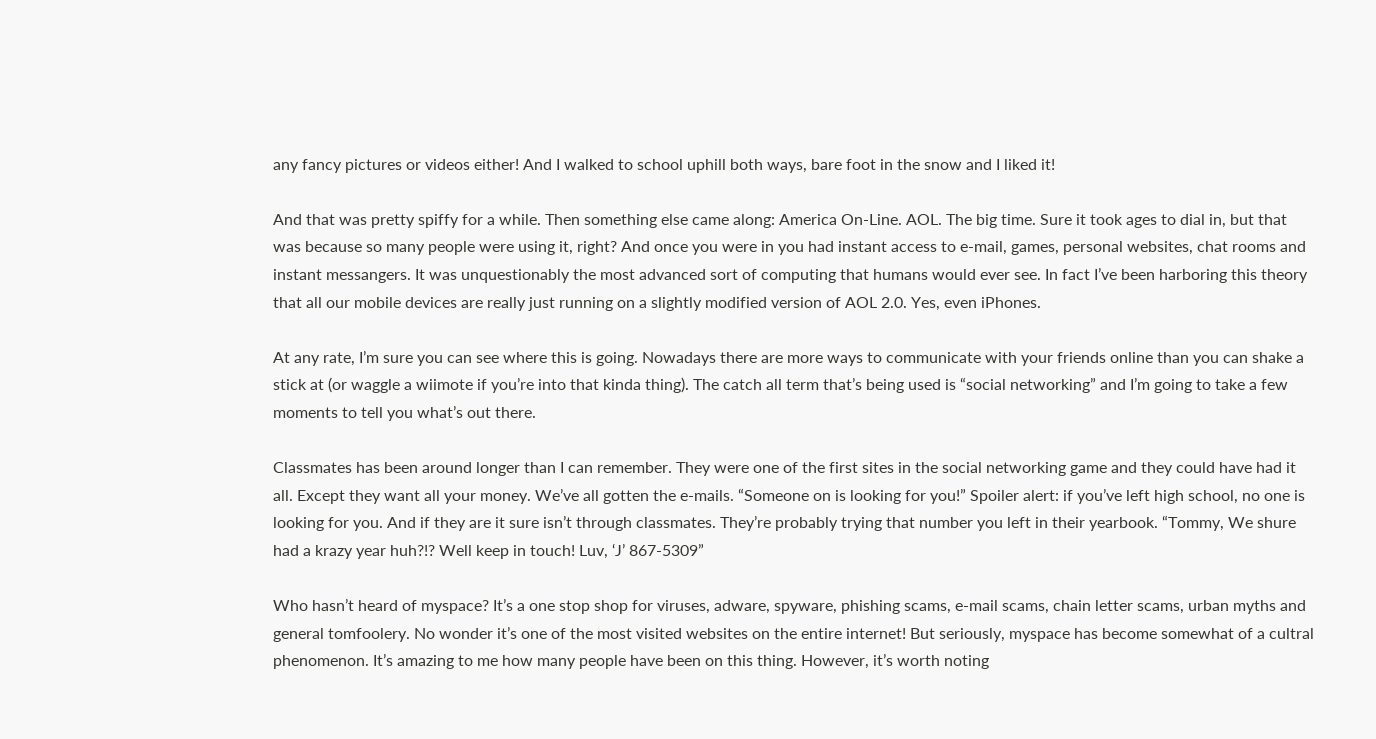any fancy pictures or videos either! And I walked to school uphill both ways, bare foot in the snow and I liked it!

And that was pretty spiffy for a while. Then something else came along: America On-Line. AOL. The big time. Sure it took ages to dial in, but that was because so many people were using it, right? And once you were in you had instant access to e-mail, games, personal websites, chat rooms and instant messangers. It was unquestionably the most advanced sort of computing that humans would ever see. In fact I’ve been harboring this theory that all our mobile devices are really just running on a slightly modified version of AOL 2.0. Yes, even iPhones.

At any rate, I’m sure you can see where this is going. Nowadays there are more ways to communicate with your friends online than you can shake a stick at (or waggle a wiimote if you’re into that kinda thing). The catch all term that’s being used is “social networking” and I’m going to take a few moments to tell you what’s out there.

Classmates has been around longer than I can remember. They were one of the first sites in the social networking game and they could have had it all. Except they want all your money. We’ve all gotten the e-mails. “Someone on is looking for you!” Spoiler alert: if you’ve left high school, no one is looking for you. And if they are it sure isn’t through classmates. They’re probably trying that number you left in their yearbook. “Tommy, We shure had a krazy year huh?!? Well keep in touch! Luv, ‘J’ 867-5309”

Who hasn’t heard of myspace? It’s a one stop shop for viruses, adware, spyware, phishing scams, e-mail scams, chain letter scams, urban myths and general tomfoolery. No wonder it’s one of the most visited websites on the entire internet! But seriously, myspace has become somewhat of a cultral phenomenon. It’s amazing to me how many people have been on this thing. However, it’s worth noting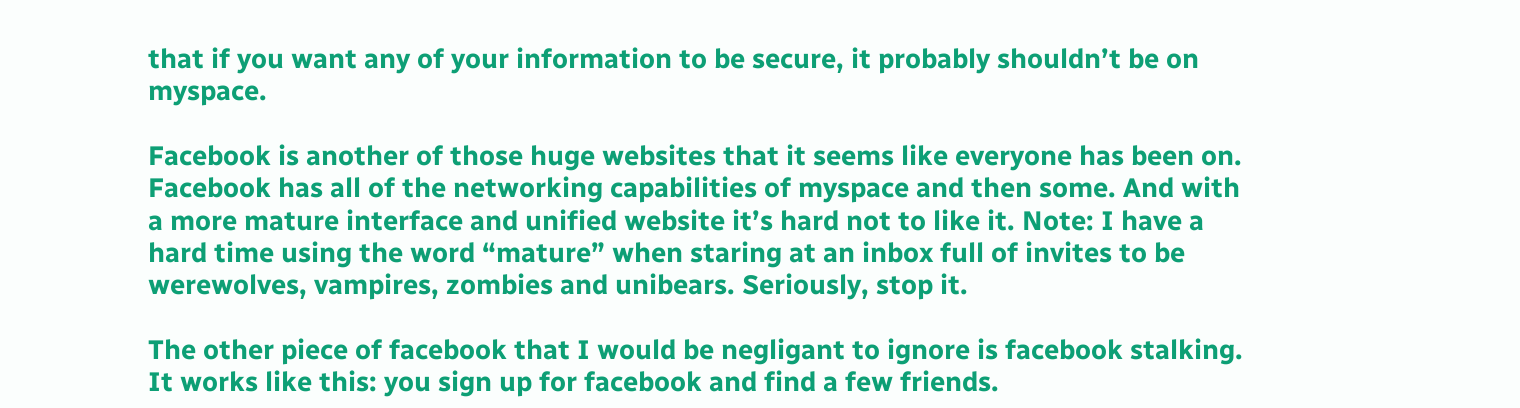that if you want any of your information to be secure, it probably shouldn’t be on myspace.

Facebook is another of those huge websites that it seems like everyone has been on. Facebook has all of the networking capabilities of myspace and then some. And with a more mature interface and unified website it’s hard not to like it. Note: I have a hard time using the word “mature” when staring at an inbox full of invites to be werewolves, vampires, zombies and unibears. Seriously, stop it.

The other piece of facebook that I would be negligant to ignore is facebook stalking. It works like this: you sign up for facebook and find a few friends.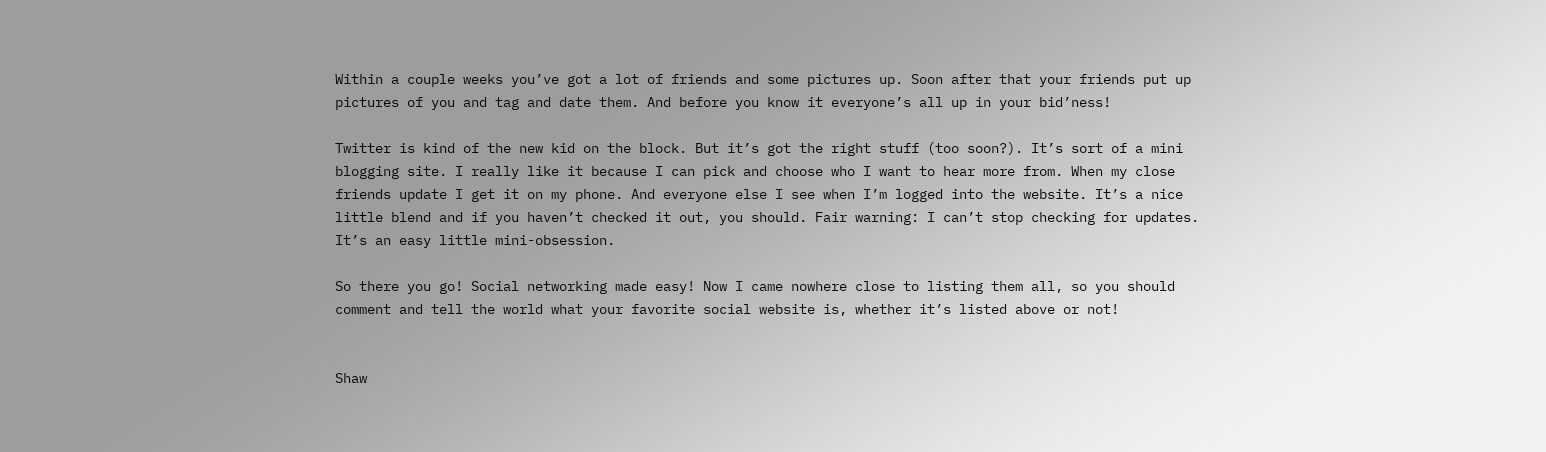Within a couple weeks you’ve got a lot of friends and some pictures up. Soon after that your friends put up pictures of you and tag and date them. And before you know it everyone’s all up in your bid’ness!

Twitter is kind of the new kid on the block. But it’s got the right stuff (too soon?). It’s sort of a mini blogging site. I really like it because I can pick and choose who I want to hear more from. When my close friends update I get it on my phone. And everyone else I see when I’m logged into the website. It’s a nice little blend and if you haven’t checked it out, you should. Fair warning: I can’t stop checking for updates. It’s an easy little mini-obsession.

So there you go! Social networking made easy! Now I came nowhere close to listing them all, so you should comment and tell the world what your favorite social website is, whether it’s listed above or not!


Shaw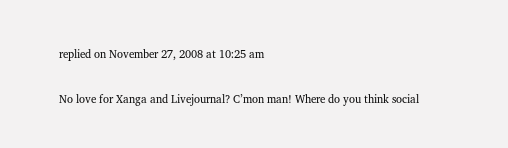replied on November 27, 2008 at 10:25 am

No love for Xanga and Livejournal? C’mon man! Where do you think social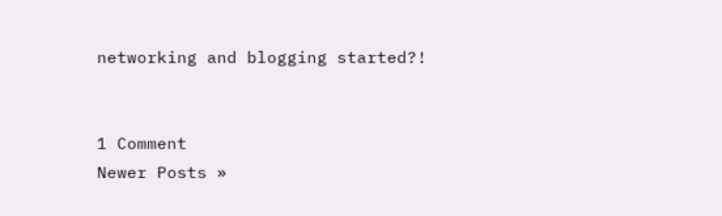networking and blogging started?!


1 Comment
Newer Posts »